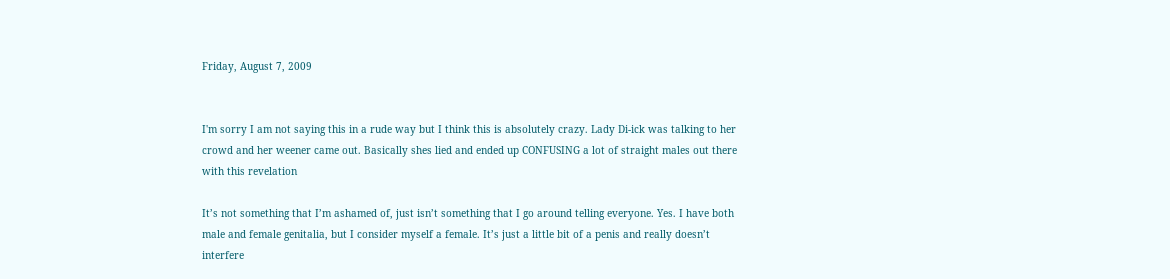Friday, August 7, 2009


I'm sorry I am not saying this in a rude way but I think this is absolutely crazy. Lady Di-ick was talking to her crowd and her weener came out. Basically shes lied and ended up CONFUSING a lot of straight males out there with this revelation

It’s not something that I’m ashamed of, just isn’t something that I go around telling everyone. Yes. I have both male and female genitalia, but I consider myself a female. It’s just a little bit of a penis and really doesn’t interfere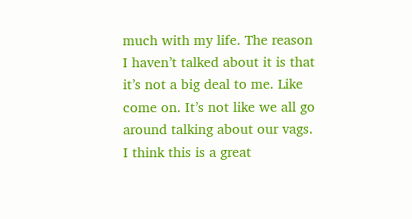much with my life. The reason I haven’t talked about it is that it’s not a big deal to me. Like come on. It’s not like we all go around talking about our vags. I think this is a great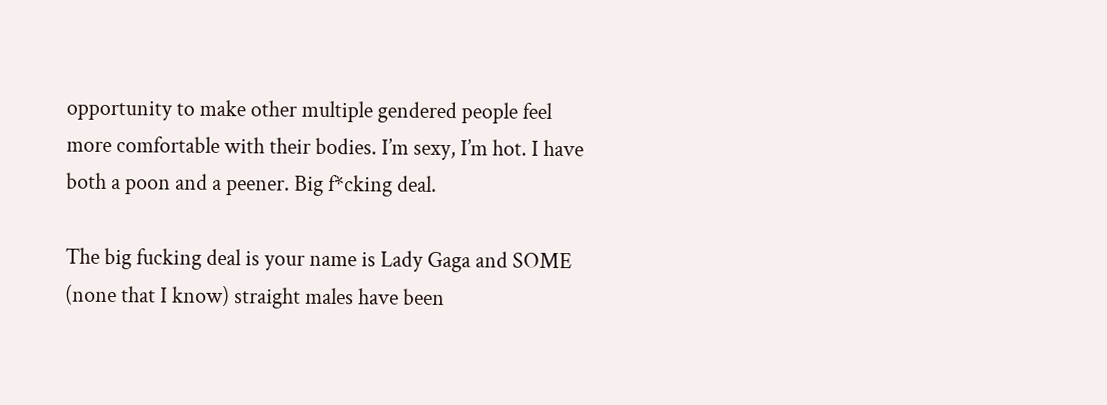opportunity to make other multiple gendered people feel more comfortable with their bodies. I’m sexy, I’m hot. I have both a poon and a peener. Big f*cking deal.

The big fucking deal is your name is Lady Gaga and SOME (none that I know) straight males have been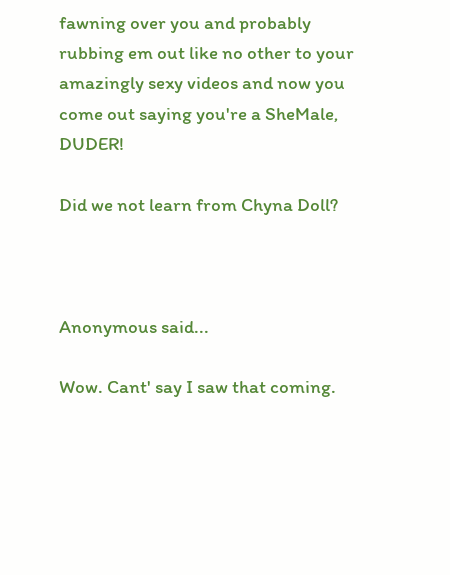fawning over you and probably rubbing em out like no other to your amazingly sexy videos and now you come out saying you're a SheMale, DUDER!

Did we not learn from Chyna Doll?



Anonymous said...

Wow. Cant' say I saw that coming.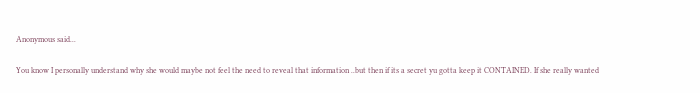Anonymous said...

You know I personally understand why she would maybe not feel the need to reveal that information ..but then if its a secret yu gotta keep it CONTAINED. If she really wanted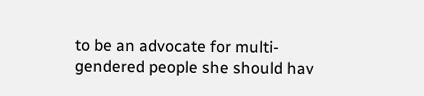to be an advocate for multi-gendered people she should hav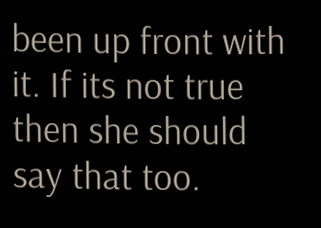been up front with it. If its not true then she should say that too.